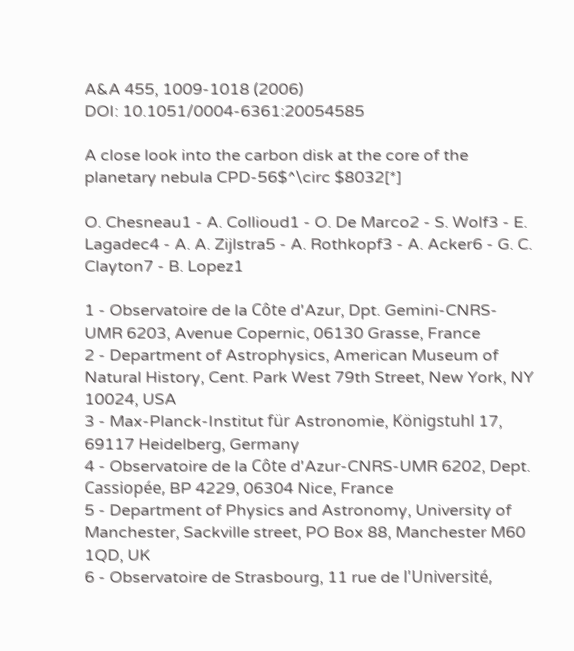A&A 455, 1009-1018 (2006)
DOI: 10.1051/0004-6361:20054585

A close look into the carbon disk at the core of the planetary nebula CPD-56$^\circ $8032[*]

O. Chesneau1 - A. Collioud1 - O. De Marco2 - S. Wolf3 - E. Lagadec4 - A. A. Zijlstra5 - A. Rothkopf3 - A. Acker6 - G. C. Clayton7 - B. Lopez1

1 - Observatoire de la Côte d'Azur, Dpt. Gemini-CNRS-UMR 6203, Avenue Copernic, 06130 Grasse, France
2 - Department of Astrophysics, American Museum of Natural History, Cent. Park West 79th Street, New York, NY 10024, USA
3 - Max-Planck-Institut für Astronomie, Königstuhl 17, 69117 Heidelberg, Germany
4 - Observatoire de la Côte d'Azur-CNRS-UMR 6202, Dept. Cassiopée, BP 4229, 06304 Nice, France
5 - Department of Physics and Astronomy, University of Manchester, Sackville street, PO Box 88, Manchester M60 1QD, UK
6 - Observatoire de Strasbourg, 11 rue de l'Université,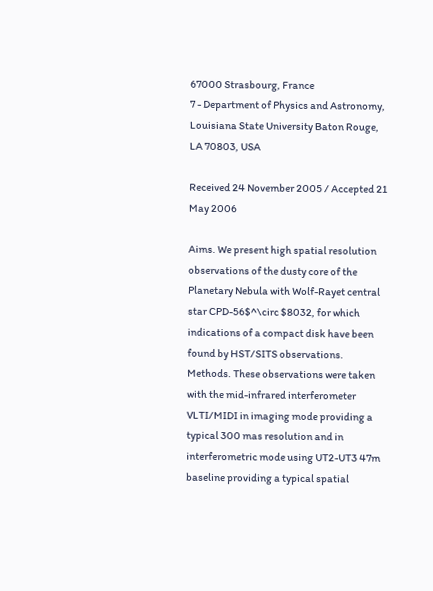67000 Strasbourg, France
7 - Department of Physics and Astronomy, Louisiana State University Baton Rouge, LA 70803, USA

Received 24 November 2005 / Accepted 21 May 2006

Aims. We present high spatial resolution observations of the dusty core of the Planetary Nebula with Wolf-Rayet central star CPD-56$^\circ $8032, for which indications of a compact disk have been found by HST/SITS observations.
Methods. These observations were taken with the mid-infrared interferometer VLTI/MIDI in imaging mode providing a typical 300 mas resolution and in interferometric mode using UT2-UT3 47m baseline providing a typical spatial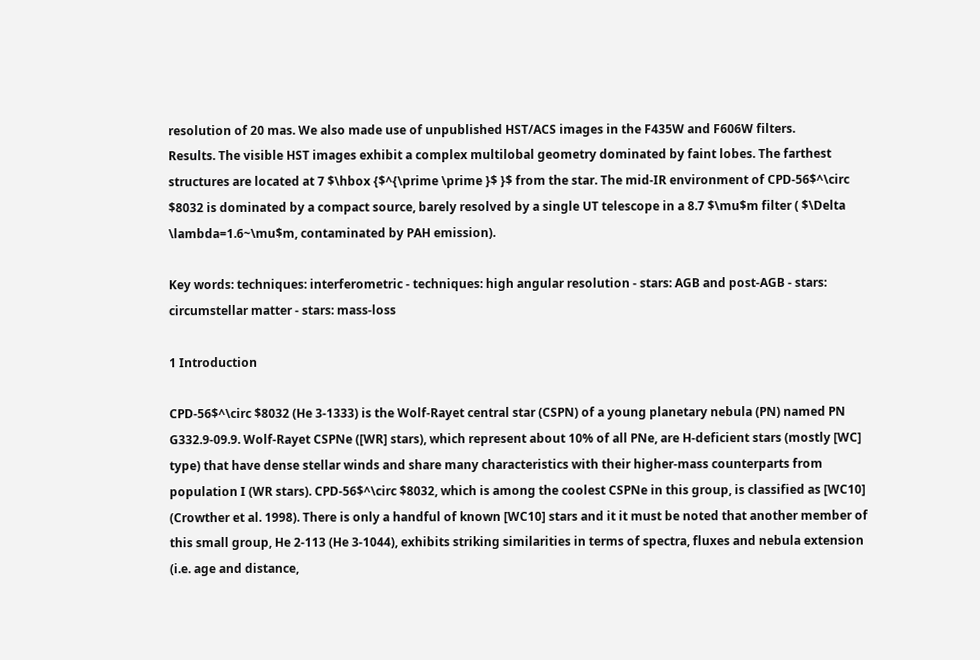resolution of 20 mas. We also made use of unpublished HST/ACS images in the F435W and F606W filters.
Results. The visible HST images exhibit a complex multilobal geometry dominated by faint lobes. The farthest structures are located at 7 $\hbox {$^{\prime \prime }$ }$ from the star. The mid-IR environment of CPD-56$^\circ $8032 is dominated by a compact source, barely resolved by a single UT telescope in a 8.7 $\mu$m filter ( $\Delta \lambda=1.6~\mu$m, contaminated by PAH emission).

Key words: techniques: interferometric - techniques: high angular resolution - stars: AGB and post-AGB - stars: circumstellar matter - stars: mass-loss

1 Introduction

CPD-56$^\circ $8032 (He 3-1333) is the Wolf-Rayet central star (CSPN) of a young planetary nebula (PN) named PN G332.9-09.9. Wolf-Rayet CSPNe ([WR] stars), which represent about 10% of all PNe, are H-deficient stars (mostly [WC] type) that have dense stellar winds and share many characteristics with their higher-mass counterparts from population I (WR stars). CPD-56$^\circ $8032, which is among the coolest CSPNe in this group, is classified as [WC10] (Crowther et al. 1998). There is only a handful of known [WC10] stars and it it must be noted that another member of this small group, He 2-113 (He 3-1044), exhibits striking similarities in terms of spectra, fluxes and nebula extension (i.e. age and distance,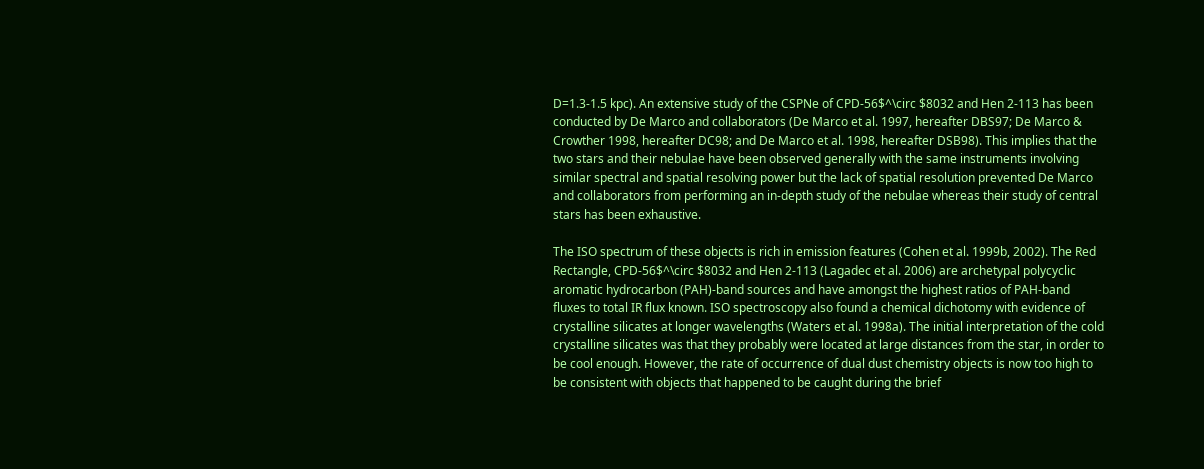D=1.3-1.5 kpc). An extensive study of the CSPNe of CPD-56$^\circ $8032 and Hen 2-113 has been conducted by De Marco and collaborators (De Marco et al. 1997, hereafter DBS97; De Marco & Crowther 1998, hereafter DC98; and De Marco et al. 1998, hereafter DSB98). This implies that the two stars and their nebulae have been observed generally with the same instruments involving similar spectral and spatial resolving power but the lack of spatial resolution prevented De Marco and collaborators from performing an in-depth study of the nebulae whereas their study of central stars has been exhaustive.

The ISO spectrum of these objects is rich in emission features (Cohen et al. 1999b, 2002). The Red Rectangle, CPD-56$^\circ $8032 and Hen 2-113 (Lagadec et al. 2006) are archetypal polycyclic aromatic hydrocarbon (PAH)-band sources and have amongst the highest ratios of PAH-band fluxes to total IR flux known. ISO spectroscopy also found a chemical dichotomy with evidence of crystalline silicates at longer wavelengths (Waters et al. 1998a). The initial interpretation of the cold crystalline silicates was that they probably were located at large distances from the star, in order to be cool enough. However, the rate of occurrence of dual dust chemistry objects is now too high to be consistent with objects that happened to be caught during the brief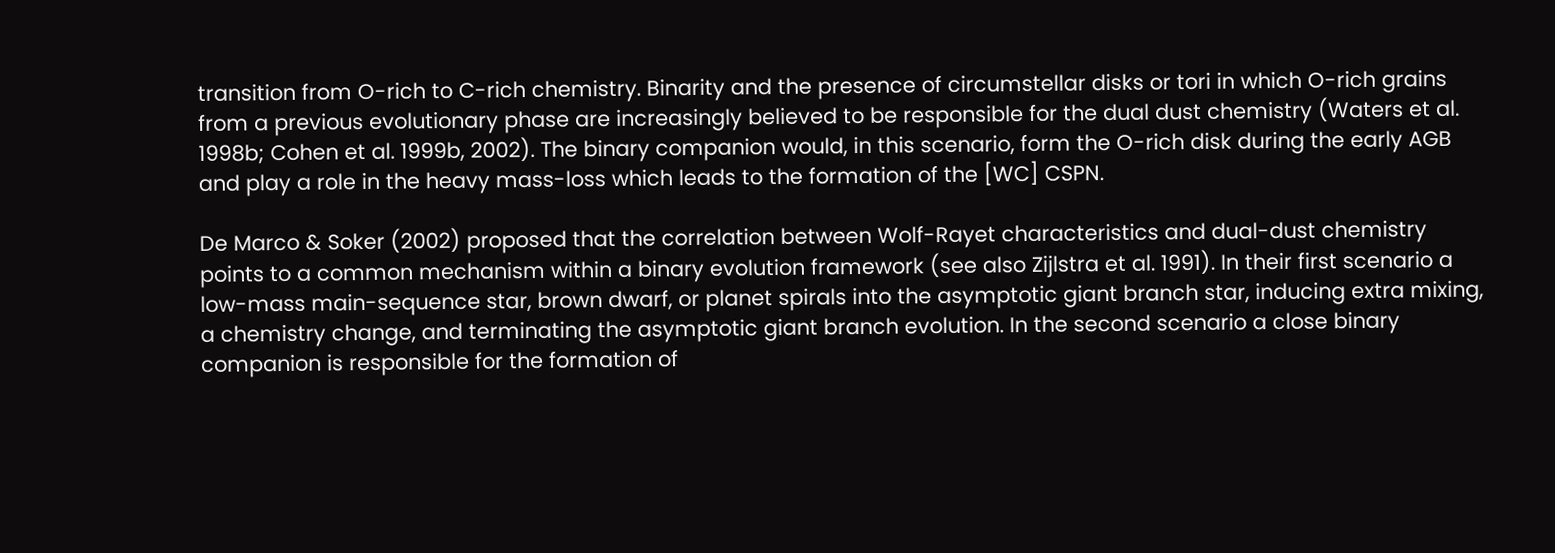transition from O-rich to C-rich chemistry. Binarity and the presence of circumstellar disks or tori in which O-rich grains from a previous evolutionary phase are increasingly believed to be responsible for the dual dust chemistry (Waters et al. 1998b; Cohen et al. 1999b, 2002). The binary companion would, in this scenario, form the O-rich disk during the early AGB and play a role in the heavy mass-loss which leads to the formation of the [WC] CSPN.

De Marco & Soker (2002) proposed that the correlation between Wolf-Rayet characteristics and dual-dust chemistry points to a common mechanism within a binary evolution framework (see also Zijlstra et al. 1991). In their first scenario a low-mass main-sequence star, brown dwarf, or planet spirals into the asymptotic giant branch star, inducing extra mixing, a chemistry change, and terminating the asymptotic giant branch evolution. In the second scenario a close binary companion is responsible for the formation of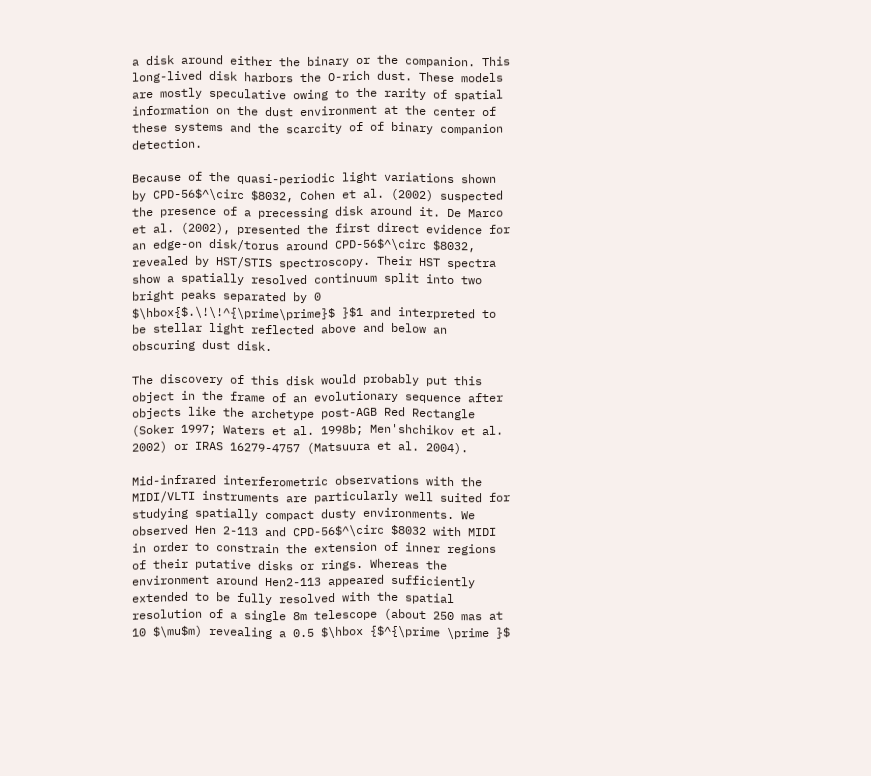a disk around either the binary or the companion. This long-lived disk harbors the O-rich dust. These models are mostly speculative owing to the rarity of spatial information on the dust environment at the center of these systems and the scarcity of of binary companion detection.

Because of the quasi-periodic light variations shown by CPD-56$^\circ $8032, Cohen et al. (2002) suspected the presence of a precessing disk around it. De Marco et al. (2002), presented the first direct evidence for an edge-on disk/torus around CPD-56$^\circ $8032, revealed by HST/STIS spectroscopy. Their HST spectra show a spatially resolved continuum split into two bright peaks separated by 0 $\hbox{$.\!\!^{\prime\prime}$ }$1 and interpreted to be stellar light reflected above and below an obscuring dust disk.

The discovery of this disk would probably put this object in the frame of an evolutionary sequence after objects like the archetype post-AGB Red Rectangle (Soker 1997; Waters et al. 1998b; Men'shchikov et al. 2002) or IRAS 16279-4757 (Matsuura et al. 2004).

Mid-infrared interferometric observations with the MIDI/VLTI instruments are particularly well suited for studying spatially compact dusty environments. We observed Hen 2-113 and CPD-56$^\circ $8032 with MIDI in order to constrain the extension of inner regions of their putative disks or rings. Whereas the environment around Hen2-113 appeared sufficiently extended to be fully resolved with the spatial resolution of a single 8m telescope (about 250 mas at 10 $\mu$m) revealing a 0.5 $\hbox {$^{\prime \prime }$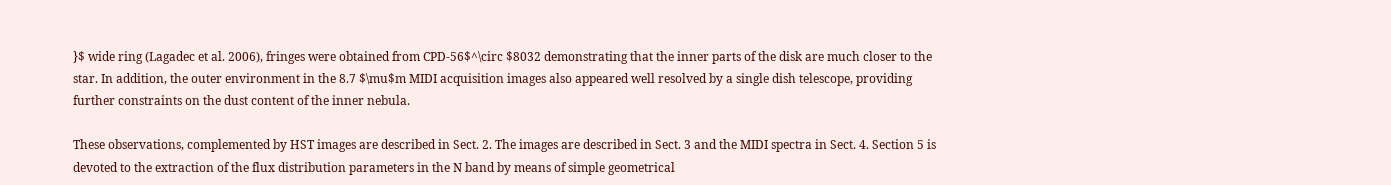}$ wide ring (Lagadec et al. 2006), fringes were obtained from CPD-56$^\circ $8032 demonstrating that the inner parts of the disk are much closer to the star. In addition, the outer environment in the 8.7 $\mu$m MIDI acquisition images also appeared well resolved by a single dish telescope, providing further constraints on the dust content of the inner nebula.

These observations, complemented by HST images are described in Sect. 2. The images are described in Sect. 3 and the MIDI spectra in Sect. 4. Section 5 is devoted to the extraction of the flux distribution parameters in the N band by means of simple geometrical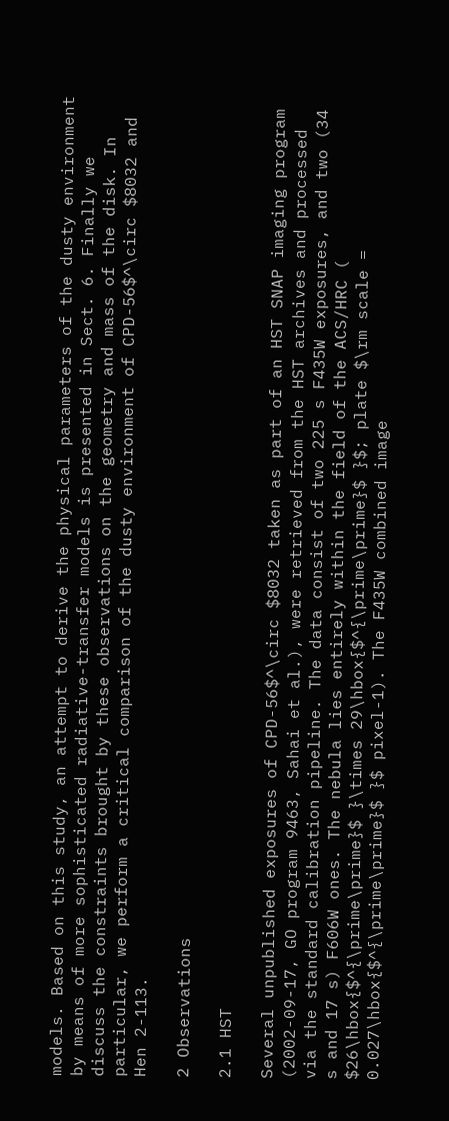models. Based on this study, an attempt to derive the physical parameters of the dusty environment by means of more sophisticated radiative-transfer models is presented in Sect. 6. Finally we discuss the constraints brought by these observations on the geometry and mass of the disk. In particular, we perform a critical comparison of the dusty environment of CPD-56$^\circ $8032 and Hen 2-113.

2 Observations

2.1 HST

Several unpublished exposures of CPD-56$^\circ $8032 taken as part of an HST SNAP imaging program (2002-09-17, GO program 9463, Sahai et al.), were retrieved from the HST archives and processed via the standard calibration pipeline. The data consist of two 225 s F435W exposures, and two (34 s and 17 s) F606W ones. The nebula lies entirely within the field of the ACS/HRC ( $26\hbox{$^{\prime\prime}$ }\times 29\hbox{$^{\prime\prime}$ }$; plate $\rm scale = 0.027\hbox{$^{\prime\prime}$ }$ pixel-1). The F435W combined image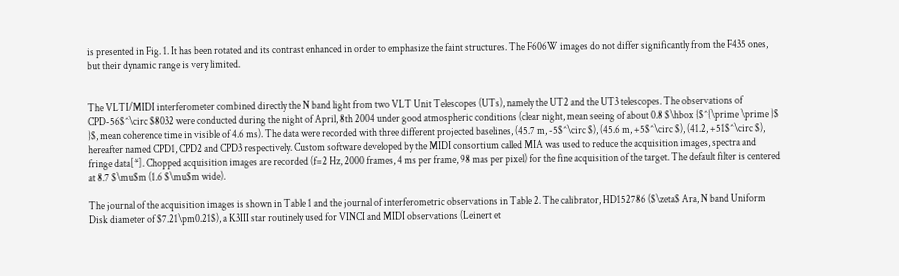is presented in Fig. 1. It has been rotated and its contrast enhanced in order to emphasize the faint structures. The F606W images do not differ significantly from the F435 ones, but their dynamic range is very limited.


The VLTI/MIDI interferometer combined directly the N band light from two VLT Unit Telescopes (UTs), namely the UT2 and the UT3 telescopes. The observations of CPD-56$^\circ $8032 were conducted during the night of April, 8th 2004 under good atmospheric conditions (clear night, mean seeing of about 0.8 $\hbox {$^{\prime \prime }$ }$, mean coherence time in visible of 4.6 ms). The data were recorded with three different projected baselines, (45.7 m, -5$^\circ $), (45.6 m, +5$^\circ $), (41.2, +51$^\circ $), hereafter named CPD1, CPD2 and CPD3 respectively. Custom software developed by the MIDI consortium called MIA was used to reduce the acquisition images, spectra and fringe data[*]. Chopped acquisition images are recorded (f=2 Hz, 2000 frames, 4 ms per frame, 98 mas per pixel) for the fine acquisition of the target. The default filter is centered at 8.7 $\mu$m (1.6 $\mu$m wide).

The journal of the acquisition images is shown in Table 1 and the journal of interferometric observations in Table 2. The calibrator, HD152786 ($\zeta$ Ara, N band Uniform Disk diameter of $7.21\pm0.21$), a K3III star routinely used for VINCI and MIDI observations (Leinert et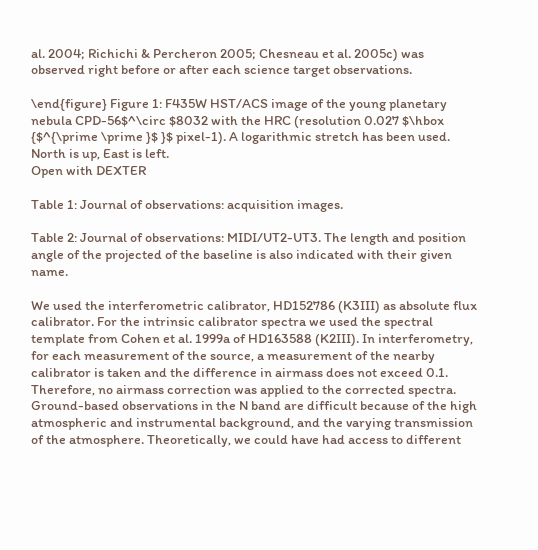al. 2004; Richichi & Percheron 2005; Chesneau et al. 2005c) was observed right before or after each science target observations.

\end{figure} Figure 1: F435W HST/ACS image of the young planetary nebula CPD-56$^\circ $8032 with the HRC (resolution 0.027 $\hbox {$^{\prime \prime }$ }$ pixel-1). A logarithmic stretch has been used. North is up, East is left.
Open with DEXTER

Table 1: Journal of observations: acquisition images.

Table 2: Journal of observations: MIDI/UT2-UT3. The length and position angle of the projected of the baseline is also indicated with their given name.

We used the interferometric calibrator, HD152786 (K3III) as absolute flux calibrator. For the intrinsic calibrator spectra we used the spectral template from Cohen et al. 1999a of HD163588 (K2III). In interferometry, for each measurement of the source, a measurement of the nearby calibrator is taken and the difference in airmass does not exceed 0.1. Therefore, no airmass correction was applied to the corrected spectra. Ground-based observations in the N band are difficult because of the high atmospheric and instrumental background, and the varying transmission of the atmosphere. Theoretically, we could have had access to different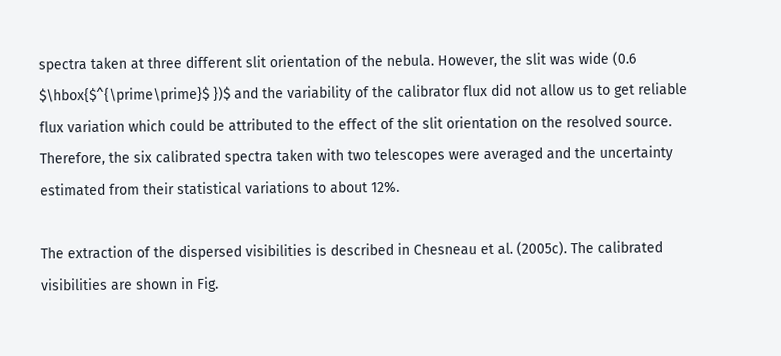spectra taken at three different slit orientation of the nebula. However, the slit was wide (0.6 $\hbox{$^{\prime\prime}$ })$ and the variability of the calibrator flux did not allow us to get reliable flux variation which could be attributed to the effect of the slit orientation on the resolved source. Therefore, the six calibrated spectra taken with two telescopes were averaged and the uncertainty estimated from their statistical variations to about 12%.

The extraction of the dispersed visibilities is described in Chesneau et al. (2005c). The calibrated visibilities are shown in Fig.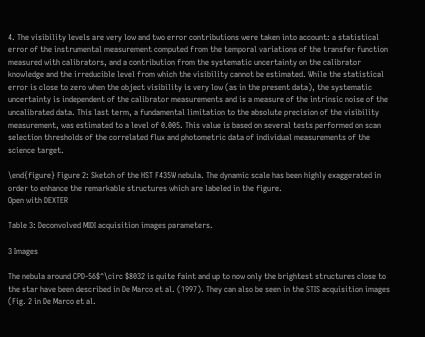4. The visibility levels are very low and two error contributions were taken into account: a statistical error of the instrumental measurement computed from the temporal variations of the transfer function measured with calibrators, and a contribution from the systematic uncertainty on the calibrator knowledge and the irreducible level from which the visibility cannot be estimated. While the statistical error is close to zero when the object visibility is very low (as in the present data), the systematic uncertainty is independent of the calibrator measurements and is a measure of the intrinsic noise of the uncalibrated data. This last term, a fundamental limitation to the absolute precision of the visibility measurement, was estimated to a level of 0.005. This value is based on several tests performed on scan selection thresholds of the correlated flux and photometric data of individual measurements of the science target.

\end{figure} Figure 2: Sketch of the HST F435W nebula. The dynamic scale has been highly exaggerated in order to enhance the remarkable structures which are labeled in the figure.
Open with DEXTER

Table 3: Deconvolved MIDI acquisition images parameters.

3 Images

The nebula around CPD-56$^\circ $8032 is quite faint and up to now only the brightest structures close to the star have been described in De Marco et al. (1997). They can also be seen in the STIS acquisition images (Fig. 2 in De Marco et al.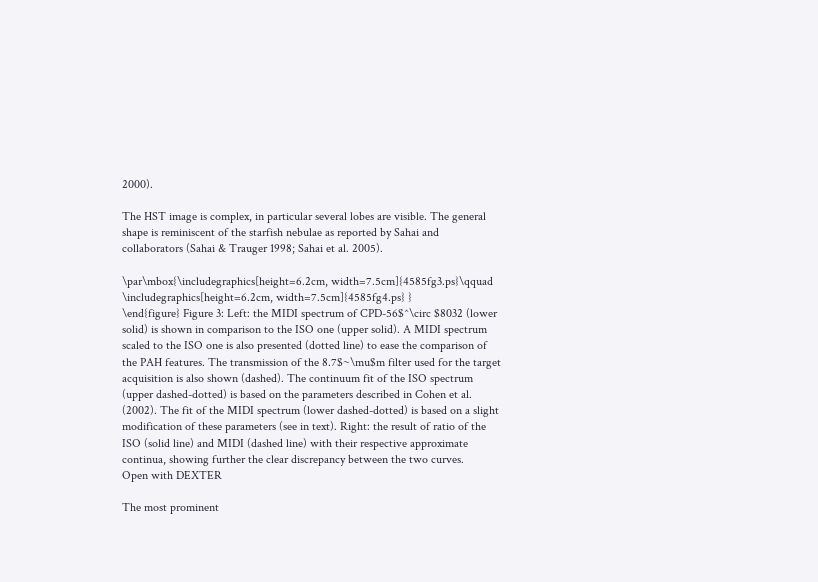2000).

The HST image is complex, in particular several lobes are visible. The general shape is reminiscent of the starfish nebulae as reported by Sahai and collaborators (Sahai & Trauger 1998; Sahai et al. 2005).

\par\mbox{\includegraphics[height=6.2cm, width=7.5cm]{4585fg3.ps}\qquad
\includegraphics[height=6.2cm, width=7.5cm]{4585fg4.ps} }
\end{figure} Figure 3: Left: the MIDI spectrum of CPD-56$^\circ $8032 (lower solid) is shown in comparison to the ISO one (upper solid). A MIDI spectrum scaled to the ISO one is also presented (dotted line) to ease the comparison of the PAH features. The transmission of the 8.7$~\mu$m filter used for the target acquisition is also shown (dashed). The continuum fit of the ISO spectrum (upper dashed-dotted) is based on the parameters described in Cohen et al. (2002). The fit of the MIDI spectrum (lower dashed-dotted) is based on a slight modification of these parameters (see in text). Right: the result of ratio of the ISO (solid line) and MIDI (dashed line) with their respective approximate continua, showing further the clear discrepancy between the two curves.
Open with DEXTER

The most prominent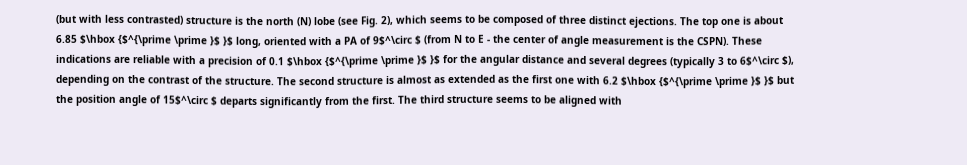(but with less contrasted) structure is the north (N) lobe (see Fig. 2), which seems to be composed of three distinct ejections. The top one is about 6.85 $\hbox {$^{\prime \prime }$ }$ long, oriented with a PA of 9$^\circ $ (from N to E - the center of angle measurement is the CSPN). These indications are reliable with a precision of 0.1 $\hbox {$^{\prime \prime }$ }$ for the angular distance and several degrees (typically 3 to 6$^\circ $), depending on the contrast of the structure. The second structure is almost as extended as the first one with 6.2 $\hbox {$^{\prime \prime }$ }$ but the position angle of 15$^\circ $ departs significantly from the first. The third structure seems to be aligned with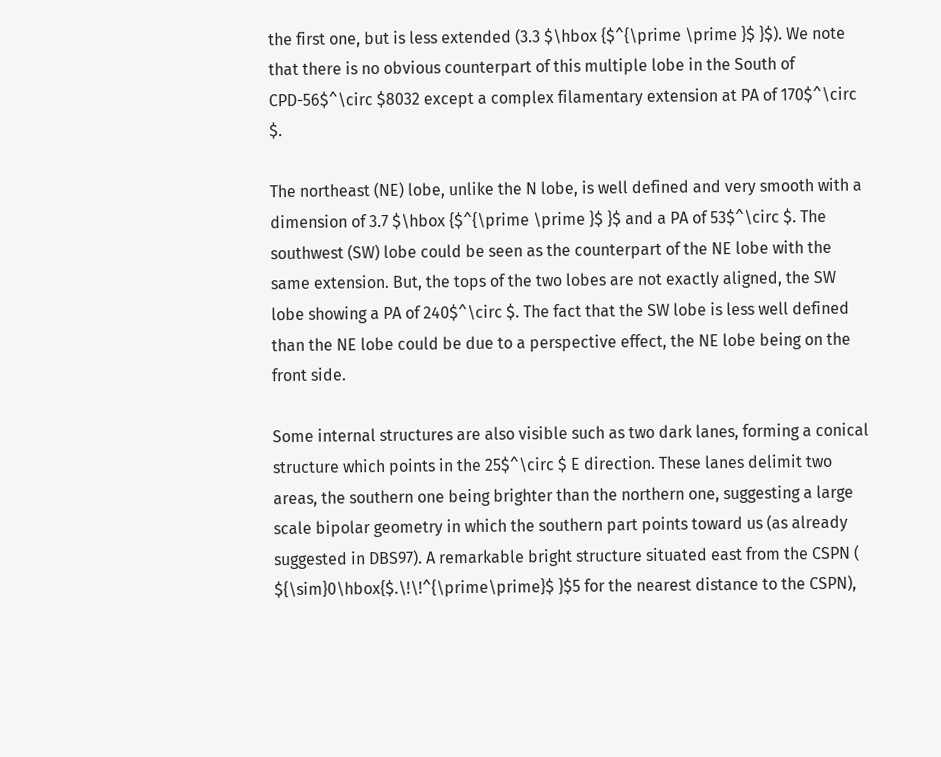the first one, but is less extended (3.3 $\hbox {$^{\prime \prime }$ }$). We note that there is no obvious counterpart of this multiple lobe in the South of CPD-56$^\circ $8032 except a complex filamentary extension at PA of 170$^\circ $.

The northeast (NE) lobe, unlike the N lobe, is well defined and very smooth with a dimension of 3.7 $\hbox {$^{\prime \prime }$ }$ and a PA of 53$^\circ $. The southwest (SW) lobe could be seen as the counterpart of the NE lobe with the same extension. But, the tops of the two lobes are not exactly aligned, the SW lobe showing a PA of 240$^\circ $. The fact that the SW lobe is less well defined than the NE lobe could be due to a perspective effect, the NE lobe being on the front side.

Some internal structures are also visible such as two dark lanes, forming a conical structure which points in the 25$^\circ $ E direction. These lanes delimit two areas, the southern one being brighter than the northern one, suggesting a large scale bipolar geometry in which the southern part points toward us (as already suggested in DBS97). A remarkable bright structure situated east from the CSPN ( ${\sim}0\hbox{$.\!\!^{\prime\prime}$ }$5 for the nearest distance to the CSPN),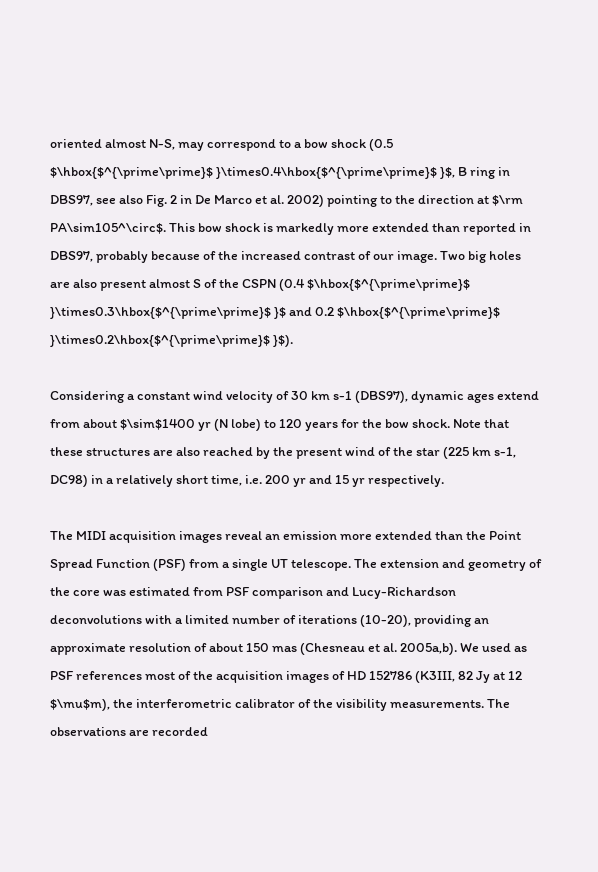oriented almost N-S, may correspond to a bow shock (0.5 $\hbox{$^{\prime\prime}$ }\times0.4\hbox{$^{\prime\prime}$ }$, B ring in DBS97, see also Fig. 2 in De Marco et al. 2002) pointing to the direction at $\rm PA\sim105^\circ$. This bow shock is markedly more extended than reported in DBS97, probably because of the increased contrast of our image. Two big holes are also present almost S of the CSPN (0.4 $\hbox{$^{\prime\prime}$ }\times0.3\hbox{$^{\prime\prime}$ }$ and 0.2 $\hbox{$^{\prime\prime}$ }\times0.2\hbox{$^{\prime\prime}$ }$).

Considering a constant wind velocity of 30 km s-1 (DBS97), dynamic ages extend from about $\sim$1400 yr (N lobe) to 120 years for the bow shock. Note that these structures are also reached by the present wind of the star (225 km s-1, DC98) in a relatively short time, i.e. 200 yr and 15 yr respectively.

The MIDI acquisition images reveal an emission more extended than the Point Spread Function (PSF) from a single UT telescope. The extension and geometry of the core was estimated from PSF comparison and Lucy-Richardson deconvolutions with a limited number of iterations (10-20), providing an approximate resolution of about 150 mas (Chesneau et al. 2005a,b). We used as PSF references most of the acquisition images of HD 152786 (K3III, 82 Jy at 12 $\mu$m), the interferometric calibrator of the visibility measurements. The observations are recorded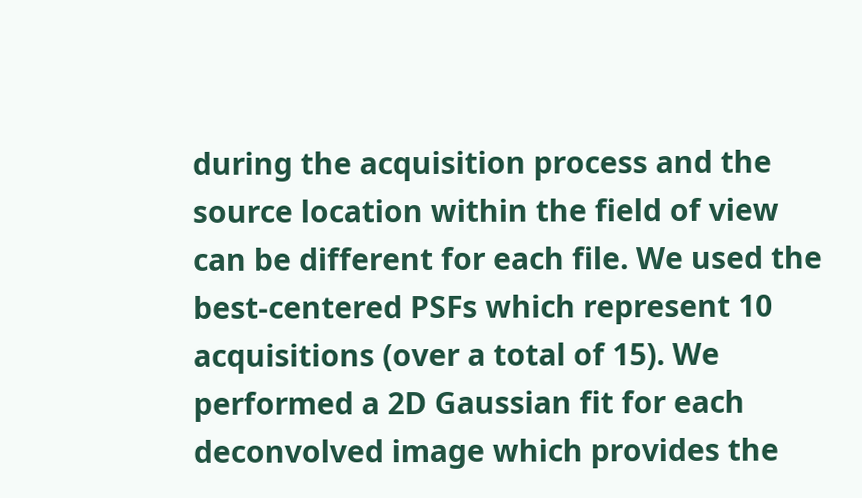during the acquisition process and the source location within the field of view can be different for each file. We used the best-centered PSFs which represent 10 acquisitions (over a total of 15). We performed a 2D Gaussian fit for each deconvolved image which provides the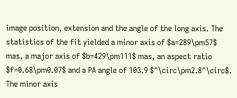image position, extension and the angle of the long axis. The statistics of the fit yielded a minor axis of $a=289\pm57$ mas, a major axis of $b=429\pm111$ mas, an aspect ratio $f=0.68\pm0.07$ and a PA angle of 103.9 $^\circ\pm2.8^\circ$. The minor axis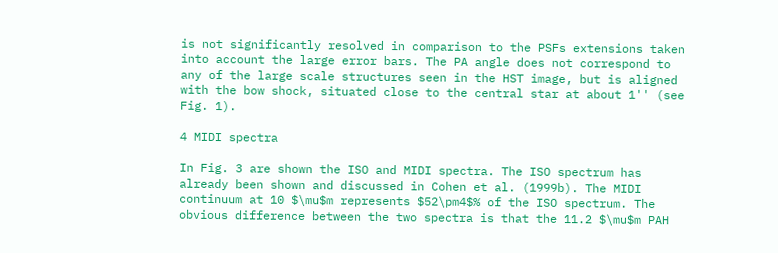is not significantly resolved in comparison to the PSFs extensions taken into account the large error bars. The PA angle does not correspond to any of the large scale structures seen in the HST image, but is aligned with the bow shock, situated close to the central star at about 1'' (see Fig. 1).

4 MIDI spectra

In Fig. 3 are shown the ISO and MIDI spectra. The ISO spectrum has already been shown and discussed in Cohen et al. (1999b). The MIDI continuum at 10 $\mu$m represents $52\pm4$% of the ISO spectrum. The obvious difference between the two spectra is that the 11.2 $\mu$m PAH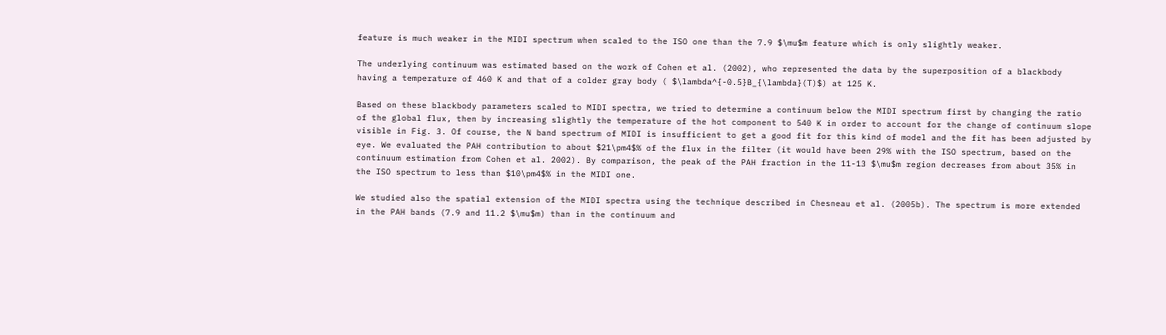feature is much weaker in the MIDI spectrum when scaled to the ISO one than the 7.9 $\mu$m feature which is only slightly weaker.

The underlying continuum was estimated based on the work of Cohen et al. (2002), who represented the data by the superposition of a blackbody having a temperature of 460 K and that of a colder gray body ( $\lambda^{-0.5}B_{\lambda}(T)$) at 125 K.

Based on these blackbody parameters scaled to MIDI spectra, we tried to determine a continuum below the MIDI spectrum first by changing the ratio of the global flux, then by increasing slightly the temperature of the hot component to 540 K in order to account for the change of continuum slope visible in Fig. 3. Of course, the N band spectrum of MIDI is insufficient to get a good fit for this kind of model and the fit has been adjusted by eye. We evaluated the PAH contribution to about $21\pm4$% of the flux in the filter (it would have been 29% with the ISO spectrum, based on the continuum estimation from Cohen et al. 2002). By comparison, the peak of the PAH fraction in the 11-13 $\mu$m region decreases from about 35% in the ISO spectrum to less than $10\pm4$% in the MIDI one.

We studied also the spatial extension of the MIDI spectra using the technique described in Chesneau et al. (2005b). The spectrum is more extended in the PAH bands (7.9 and 11.2 $\mu$m) than in the continuum and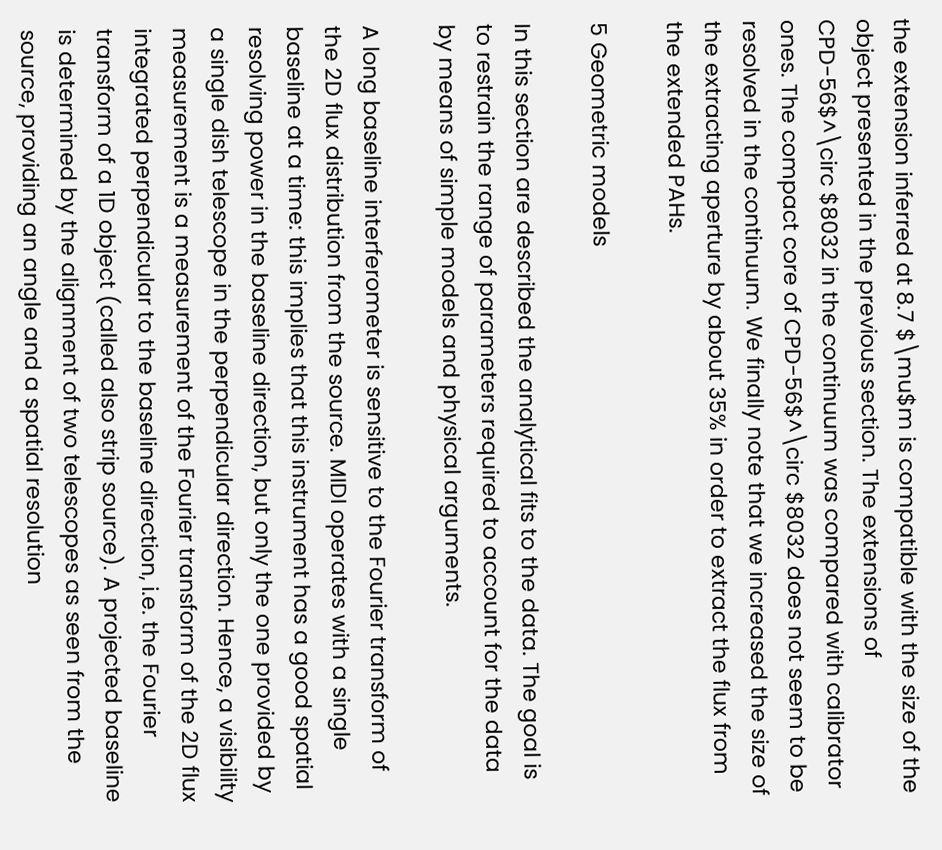the extension inferred at 8.7 $\mu$m is compatible with the size of the object presented in the previous section. The extensions of CPD-56$^\circ $8032 in the continuum was compared with calibrator ones. The compact core of CPD-56$^\circ $8032 does not seem to be resolved in the continuum. We finally note that we increased the size of the extracting aperture by about 35% in order to extract the flux from the extended PAHs.

5 Geometric models

In this section are described the analytical fits to the data. The goal is to restrain the range of parameters required to account for the data by means of simple models and physical arguments.

A long baseline interferometer is sensitive to the Fourier transform of the 2D flux distribution from the source. MIDI operates with a single baseline at a time: this implies that this instrument has a good spatial resolving power in the baseline direction, but only the one provided by a single dish telescope in the perpendicular direction. Hence, a visibility measurement is a measurement of the Fourier transform of the 2D flux integrated perpendicular to the baseline direction, i.e. the Fourier transform of a 1D object (called also strip source). A projected baseline is determined by the alignment of two telescopes as seen from the source, providing an angle and a spatial resolution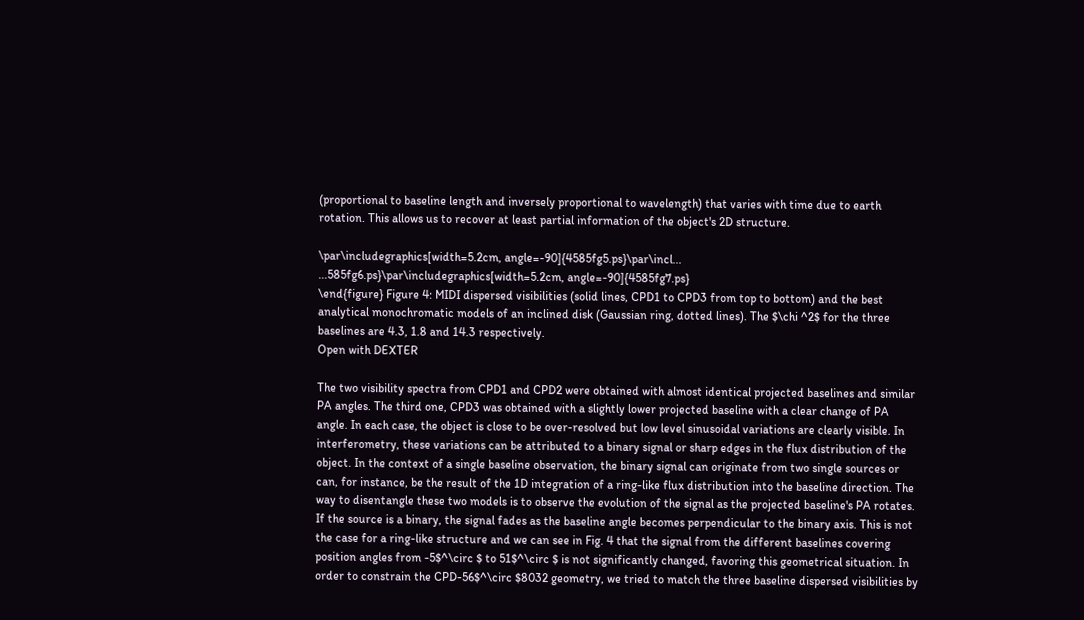(proportional to baseline length and inversely proportional to wavelength) that varies with time due to earth rotation. This allows us to recover at least partial information of the object's 2D structure.

\par\includegraphics[width=5.2cm, angle=-90]{4585fg5.ps}\par\incl...
...585fg6.ps}\par\includegraphics[width=5.2cm, angle=-90]{4585fg7.ps}
\end{figure} Figure 4: MIDI dispersed visibilities (solid lines, CPD1 to CPD3 from top to bottom) and the best analytical monochromatic models of an inclined disk (Gaussian ring, dotted lines). The $\chi ^2$ for the three baselines are 4.3, 1.8 and 14.3 respectively.
Open with DEXTER

The two visibility spectra from CPD1 and CPD2 were obtained with almost identical projected baselines and similar PA angles. The third one, CPD3 was obtained with a slightly lower projected baseline with a clear change of PA angle. In each case, the object is close to be over-resolved but low level sinusoidal variations are clearly visible. In interferometry, these variations can be attributed to a binary signal or sharp edges in the flux distribution of the object. In the context of a single baseline observation, the binary signal can originate from two single sources or can, for instance, be the result of the 1D integration of a ring-like flux distribution into the baseline direction. The way to disentangle these two models is to observe the evolution of the signal as the projected baseline's PA rotates. If the source is a binary, the signal fades as the baseline angle becomes perpendicular to the binary axis. This is not the case for a ring-like structure and we can see in Fig. 4 that the signal from the different baselines covering position angles from -5$^\circ $ to 51$^\circ $ is not significantly changed, favoring this geometrical situation. In order to constrain the CPD-56$^\circ $8032 geometry, we tried to match the three baseline dispersed visibilities by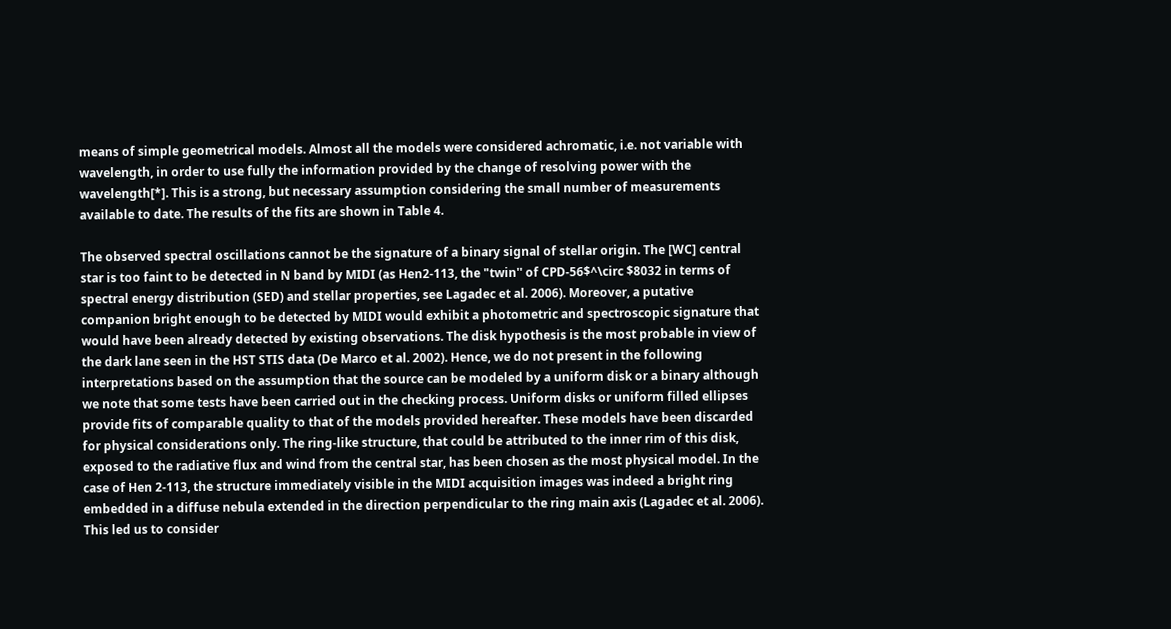means of simple geometrical models. Almost all the models were considered achromatic, i.e. not variable with wavelength, in order to use fully the information provided by the change of resolving power with the wavelength[*]. This is a strong, but necessary assumption considering the small number of measurements available to date. The results of the fits are shown in Table 4.

The observed spectral oscillations cannot be the signature of a binary signal of stellar origin. The [WC] central star is too faint to be detected in N band by MIDI (as Hen2-113, the "twin'' of CPD-56$^\circ $8032 in terms of spectral energy distribution (SED) and stellar properties, see Lagadec et al. 2006). Moreover, a putative companion bright enough to be detected by MIDI would exhibit a photometric and spectroscopic signature that would have been already detected by existing observations. The disk hypothesis is the most probable in view of the dark lane seen in the HST STIS data (De Marco et al. 2002). Hence, we do not present in the following interpretations based on the assumption that the source can be modeled by a uniform disk or a binary although we note that some tests have been carried out in the checking process. Uniform disks or uniform filled ellipses provide fits of comparable quality to that of the models provided hereafter. These models have been discarded for physical considerations only. The ring-like structure, that could be attributed to the inner rim of this disk, exposed to the radiative flux and wind from the central star, has been chosen as the most physical model. In the case of Hen 2-113, the structure immediately visible in the MIDI acquisition images was indeed a bright ring embedded in a diffuse nebula extended in the direction perpendicular to the ring main axis (Lagadec et al. 2006). This led us to consider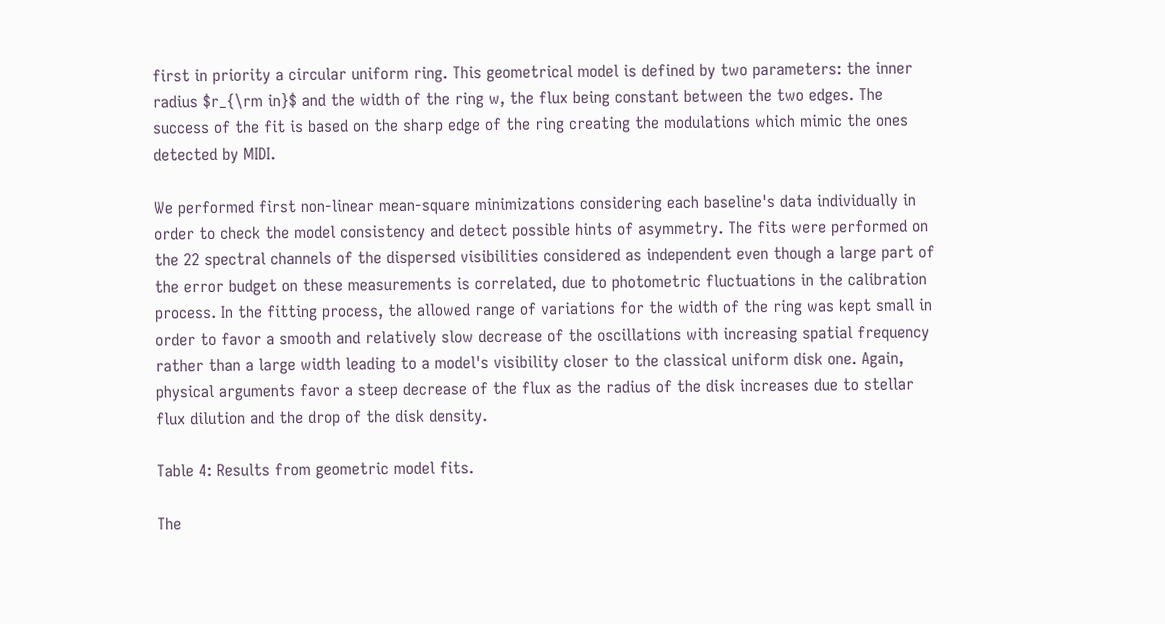first in priority a circular uniform ring. This geometrical model is defined by two parameters: the inner radius $r_{\rm in}$ and the width of the ring w, the flux being constant between the two edges. The success of the fit is based on the sharp edge of the ring creating the modulations which mimic the ones detected by MIDI.

We performed first non-linear mean-square minimizations considering each baseline's data individually in order to check the model consistency and detect possible hints of asymmetry. The fits were performed on the 22 spectral channels of the dispersed visibilities considered as independent even though a large part of the error budget on these measurements is correlated, due to photometric fluctuations in the calibration process. In the fitting process, the allowed range of variations for the width of the ring was kept small in order to favor a smooth and relatively slow decrease of the oscillations with increasing spatial frequency rather than a large width leading to a model's visibility closer to the classical uniform disk one. Again, physical arguments favor a steep decrease of the flux as the radius of the disk increases due to stellar flux dilution and the drop of the disk density.

Table 4: Results from geometric model fits.

The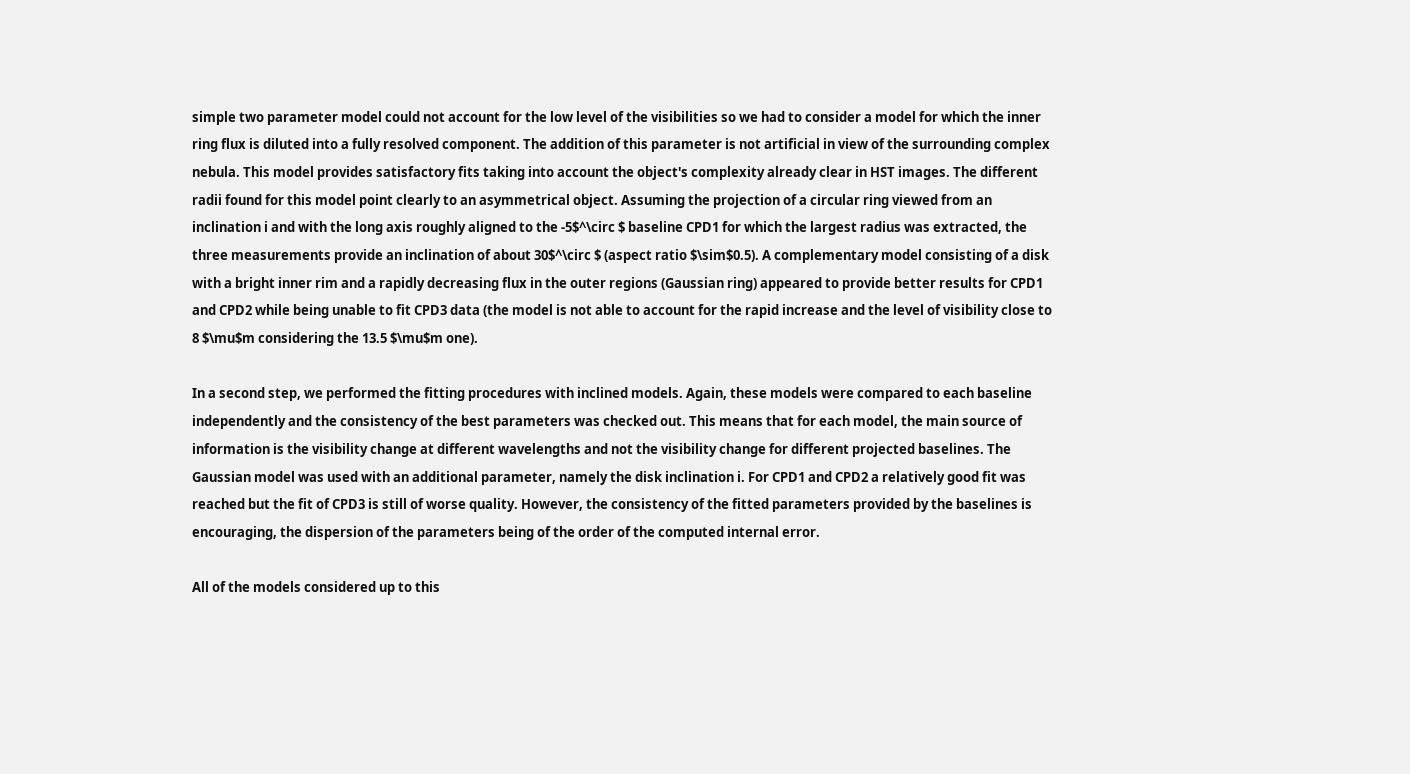simple two parameter model could not account for the low level of the visibilities so we had to consider a model for which the inner ring flux is diluted into a fully resolved component. The addition of this parameter is not artificial in view of the surrounding complex nebula. This model provides satisfactory fits taking into account the object's complexity already clear in HST images. The different radii found for this model point clearly to an asymmetrical object. Assuming the projection of a circular ring viewed from an inclination i and with the long axis roughly aligned to the -5$^\circ $ baseline CPD1 for which the largest radius was extracted, the three measurements provide an inclination of about 30$^\circ $ (aspect ratio $\sim$0.5). A complementary model consisting of a disk with a bright inner rim and a rapidly decreasing flux in the outer regions (Gaussian ring) appeared to provide better results for CPD1 and CPD2 while being unable to fit CPD3 data (the model is not able to account for the rapid increase and the level of visibility close to 8 $\mu$m considering the 13.5 $\mu$m one).

In a second step, we performed the fitting procedures with inclined models. Again, these models were compared to each baseline independently and the consistency of the best parameters was checked out. This means that for each model, the main source of information is the visibility change at different wavelengths and not the visibility change for different projected baselines. The Gaussian model was used with an additional parameter, namely the disk inclination i. For CPD1 and CPD2 a relatively good fit was reached but the fit of CPD3 is still of worse quality. However, the consistency of the fitted parameters provided by the baselines is encouraging, the dispersion of the parameters being of the order of the computed internal error.

All of the models considered up to this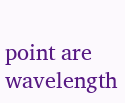point are wavelength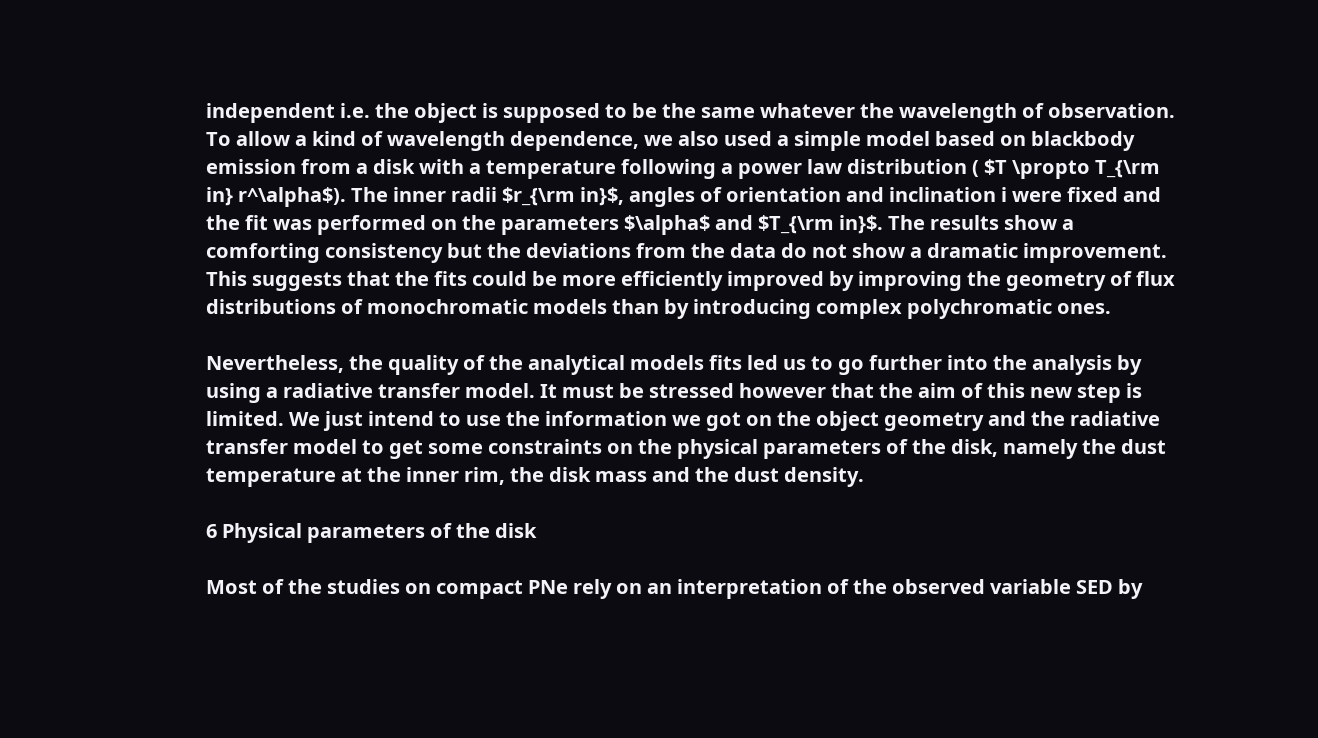independent i.e. the object is supposed to be the same whatever the wavelength of observation. To allow a kind of wavelength dependence, we also used a simple model based on blackbody emission from a disk with a temperature following a power law distribution ( $T \propto T_{\rm in} r^\alpha$). The inner radii $r_{\rm in}$, angles of orientation and inclination i were fixed and the fit was performed on the parameters $\alpha$ and $T_{\rm in}$. The results show a comforting consistency but the deviations from the data do not show a dramatic improvement. This suggests that the fits could be more efficiently improved by improving the geometry of flux distributions of monochromatic models than by introducing complex polychromatic ones.

Nevertheless, the quality of the analytical models fits led us to go further into the analysis by using a radiative transfer model. It must be stressed however that the aim of this new step is limited. We just intend to use the information we got on the object geometry and the radiative transfer model to get some constraints on the physical parameters of the disk, namely the dust temperature at the inner rim, the disk mass and the dust density.

6 Physical parameters of the disk

Most of the studies on compact PNe rely on an interpretation of the observed variable SED by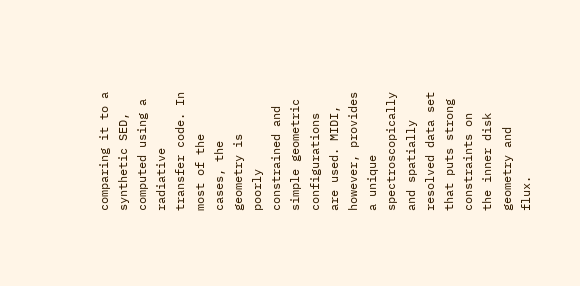comparing it to a synthetic SED, computed using a radiative transfer code. In most of the cases, the geometry is poorly constrained and simple geometric configurations are used. MIDI, however, provides a unique spectroscopically and spatially resolved data set that puts strong constraints on the inner disk geometry and flux.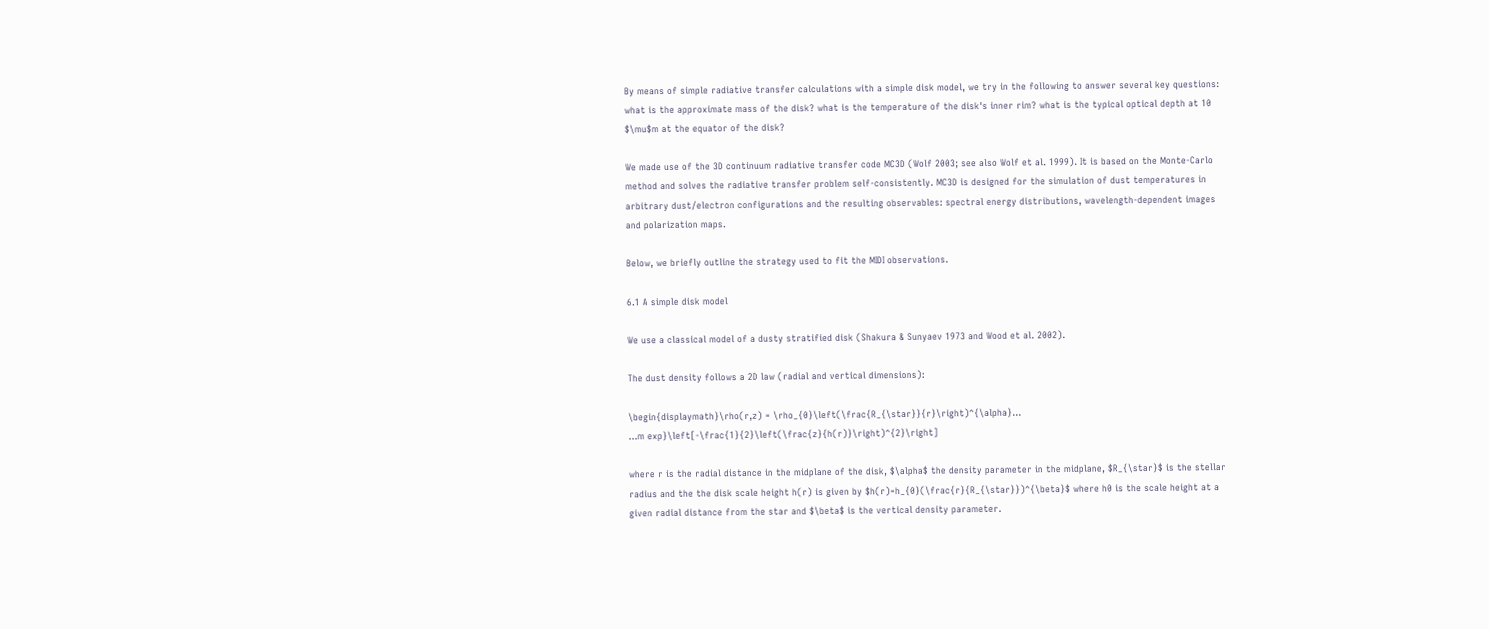By means of simple radiative transfer calculations with a simple disk model, we try in the following to answer several key questions: what is the approximate mass of the disk? what is the temperature of the disk's inner rim? what is the typical optical depth at 10 $\mu$m at the equator of the disk?

We made use of the 3D continuum radiative transfer code MC3D (Wolf 2003; see also Wolf et al. 1999). It is based on the Monte-Carlo method and solves the radiative transfer problem self-consistently. MC3D is designed for the simulation of dust temperatures in arbitrary dust/electron configurations and the resulting observables: spectral energy distributions, wavelength-dependent images and polarization maps.

Below, we briefly outline the strategy used to fit the MIDI observations.

6.1 A simple disk model

We use a classical model of a dusty stratified disk (Shakura & Sunyaev 1973 and Wood et al. 2002).

The dust density follows a 2D law (radial and vertical dimensions):

\begin{displaymath}\rho(r,z) = \rho_{0}\left(\frac{R_{\star}}{r}\right)^{\alpha}...
...m exp}\left[-\frac{1}{2}\left(\frac{z}{h(r)}\right)^{2}\right]

where r is the radial distance in the midplane of the disk, $\alpha$ the density parameter in the midplane, $R_{\star}$ is the stellar radius and the the disk scale height h(r) is given by $h(r)=h_{0}(\frac{r}{R_{\star}})^{\beta}$ where h0 is the scale height at a given radial distance from the star and $\beta$ is the vertical density parameter.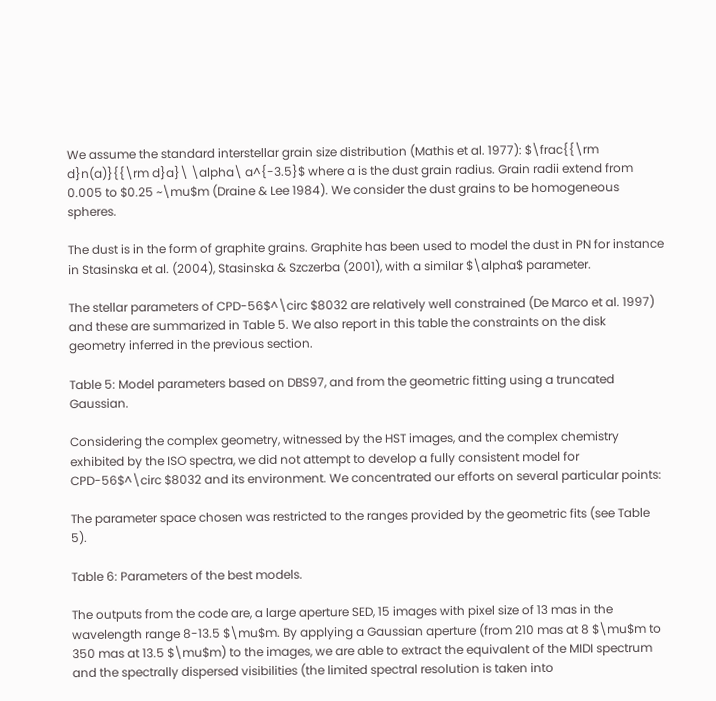We assume the standard interstellar grain size distribution (Mathis et al. 1977): $\frac{{\rm d}n(a)}{{\rm d}a}\ \alpha\ a^{-3.5}$ where a is the dust grain radius. Grain radii extend from 0.005 to $0.25 ~\mu$m (Draine & Lee 1984). We consider the dust grains to be homogeneous spheres.

The dust is in the form of graphite grains. Graphite has been used to model the dust in PN for instance in Stasinska et al. (2004), Stasinska & Szczerba (2001), with a similar $\alpha$ parameter.

The stellar parameters of CPD-56$^\circ $8032 are relatively well constrained (De Marco et al. 1997) and these are summarized in Table 5. We also report in this table the constraints on the disk geometry inferred in the previous section.

Table 5: Model parameters based on DBS97, and from the geometric fitting using a truncated Gaussian.

Considering the complex geometry, witnessed by the HST images, and the complex chemistry exhibited by the ISO spectra, we did not attempt to develop a fully consistent model for CPD-56$^\circ $8032 and its environment. We concentrated our efforts on several particular points:

The parameter space chosen was restricted to the ranges provided by the geometric fits (see Table 5).

Table 6: Parameters of the best models.

The outputs from the code are, a large aperture SED, 15 images with pixel size of 13 mas in the wavelength range 8-13.5 $\mu$m. By applying a Gaussian aperture (from 210 mas at 8 $\mu$m to 350 mas at 13.5 $\mu$m) to the images, we are able to extract the equivalent of the MIDI spectrum and the spectrally dispersed visibilities (the limited spectral resolution is taken into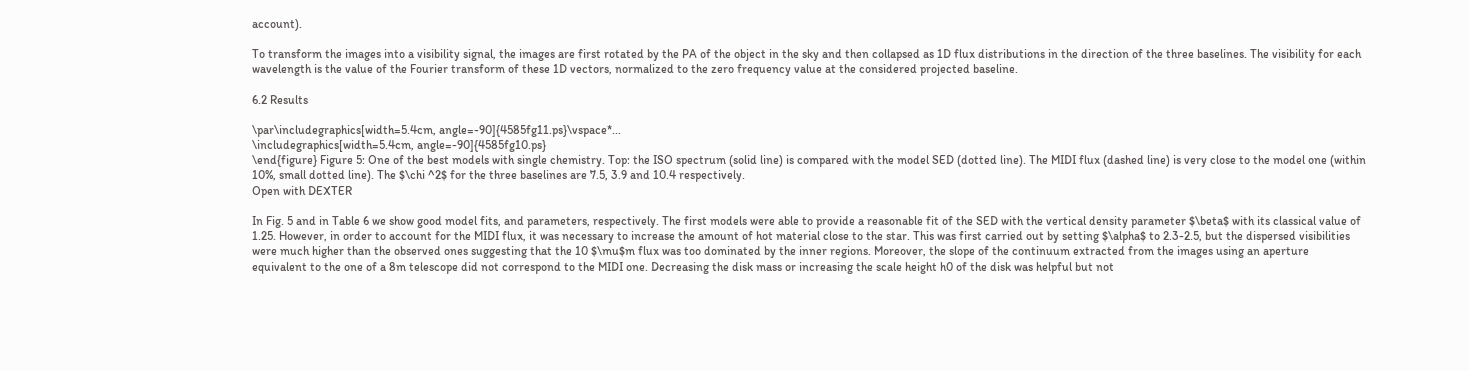account).

To transform the images into a visibility signal, the images are first rotated by the PA of the object in the sky and then collapsed as 1D flux distributions in the direction of the three baselines. The visibility for each wavelength is the value of the Fourier transform of these 1D vectors, normalized to the zero frequency value at the considered projected baseline.

6.2 Results

\par\includegraphics[width=5.4cm, angle=-90]{4585fg11.ps}\vspace*...
\includegraphics[width=5.4cm, angle=-90]{4585fg10.ps}
\end{figure} Figure 5: One of the best models with single chemistry. Top: the ISO spectrum (solid line) is compared with the model SED (dotted line). The MIDI flux (dashed line) is very close to the model one (within 10%, small dotted line). The $\chi ^2$ for the three baselines are 7.5, 3.9 and 10.4 respectively.
Open with DEXTER

In Fig. 5 and in Table 6 we show good model fits, and parameters, respectively. The first models were able to provide a reasonable fit of the SED with the vertical density parameter $\beta$ with its classical value of 1.25. However, in order to account for the MIDI flux, it was necessary to increase the amount of hot material close to the star. This was first carried out by setting $\alpha$ to 2.3-2.5, but the dispersed visibilities were much higher than the observed ones suggesting that the 10 $\mu$m flux was too dominated by the inner regions. Moreover, the slope of the continuum extracted from the images using an aperture equivalent to the one of a 8m telescope did not correspond to the MIDI one. Decreasing the disk mass or increasing the scale height h0 of the disk was helpful but not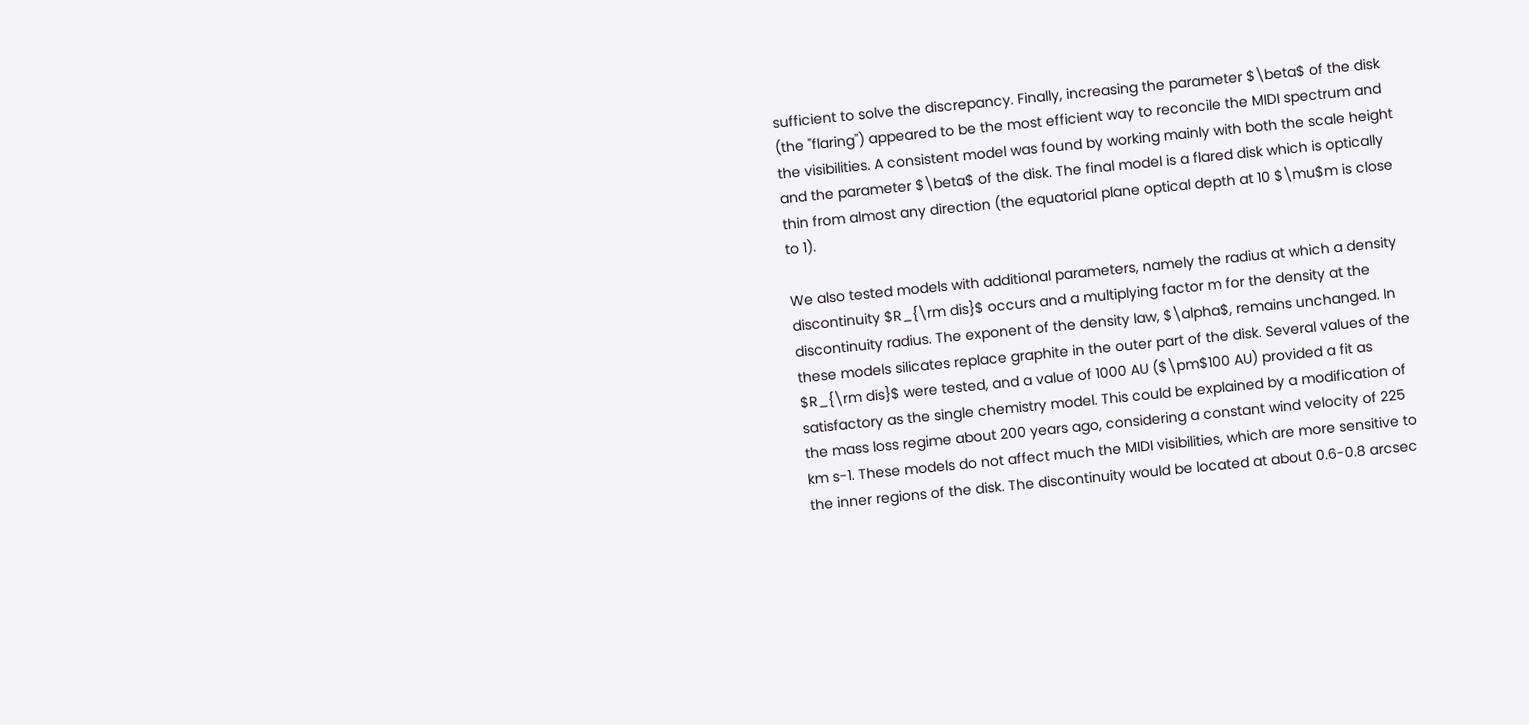sufficient to solve the discrepancy. Finally, increasing the parameter $\beta$ of the disk (the "flaring'') appeared to be the most efficient way to reconcile the MIDI spectrum and the visibilities. A consistent model was found by working mainly with both the scale height and the parameter $\beta$ of the disk. The final model is a flared disk which is optically thin from almost any direction (the equatorial plane optical depth at 10 $\mu$m is close to 1).

We also tested models with additional parameters, namely the radius at which a density discontinuity $R_{\rm dis}$ occurs and a multiplying factor m for the density at the discontinuity radius. The exponent of the density law, $\alpha$, remains unchanged. In these models silicates replace graphite in the outer part of the disk. Several values of the $R_{\rm dis}$ were tested, and a value of 1000 AU ($\pm$100 AU) provided a fit as satisfactory as the single chemistry model. This could be explained by a modification of the mass loss regime about 200 years ago, considering a constant wind velocity of 225 km s-1. These models do not affect much the MIDI visibilities, which are more sensitive to the inner regions of the disk. The discontinuity would be located at about 0.6-0.8 arcsec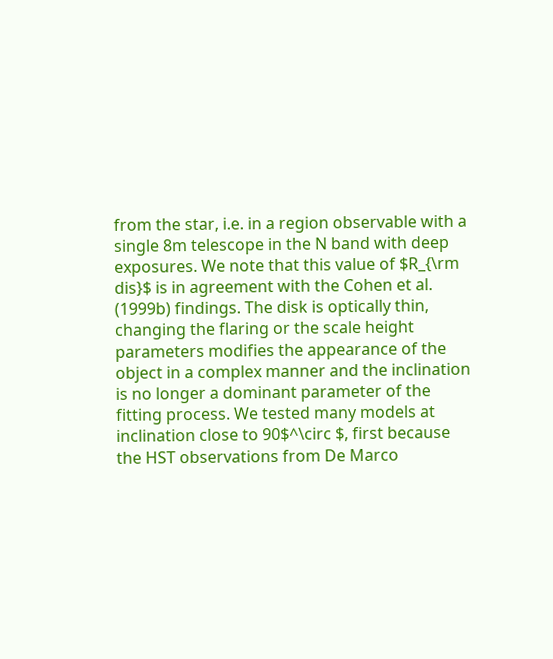from the star, i.e. in a region observable with a single 8m telescope in the N band with deep exposures. We note that this value of $R_{\rm dis}$ is in agreement with the Cohen et al. (1999b) findings. The disk is optically thin, changing the flaring or the scale height parameters modifies the appearance of the object in a complex manner and the inclination is no longer a dominant parameter of the fitting process. We tested many models at inclination close to 90$^\circ $, first because the HST observations from De Marco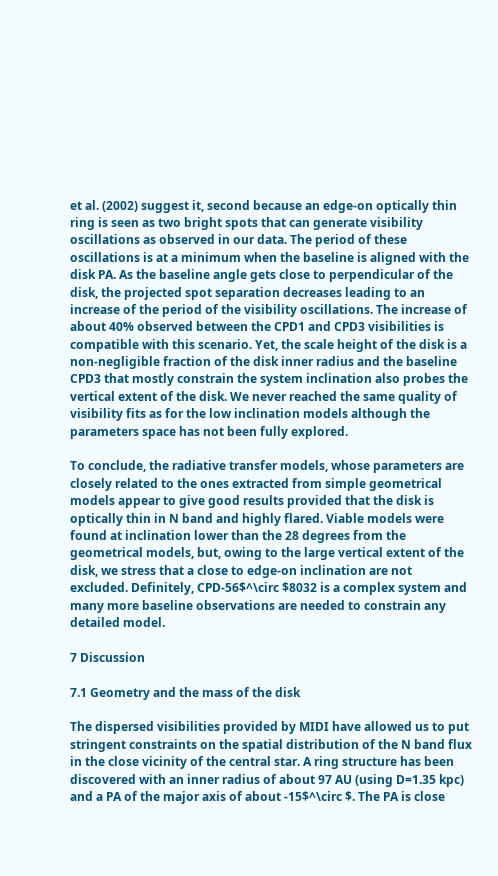et al. (2002) suggest it, second because an edge-on optically thin ring is seen as two bright spots that can generate visibility oscillations as observed in our data. The period of these oscillations is at a minimum when the baseline is aligned with the disk PA. As the baseline angle gets close to perpendicular of the disk, the projected spot separation decreases leading to an increase of the period of the visibility oscillations. The increase of about 40% observed between the CPD1 and CPD3 visibilities is compatible with this scenario. Yet, the scale height of the disk is a non-negligible fraction of the disk inner radius and the baseline CPD3 that mostly constrain the system inclination also probes the vertical extent of the disk. We never reached the same quality of visibility fits as for the low inclination models although the parameters space has not been fully explored.

To conclude, the radiative transfer models, whose parameters are closely related to the ones extracted from simple geometrical models appear to give good results provided that the disk is optically thin in N band and highly flared. Viable models were found at inclination lower than the 28 degrees from the geometrical models, but, owing to the large vertical extent of the disk, we stress that a close to edge-on inclination are not excluded. Definitely, CPD-56$^\circ $8032 is a complex system and many more baseline observations are needed to constrain any detailed model.

7 Discussion

7.1 Geometry and the mass of the disk

The dispersed visibilities provided by MIDI have allowed us to put stringent constraints on the spatial distribution of the N band flux in the close vicinity of the central star. A ring structure has been discovered with an inner radius of about 97 AU (using D=1.35 kpc) and a PA of the major axis of about -15$^\circ $. The PA is close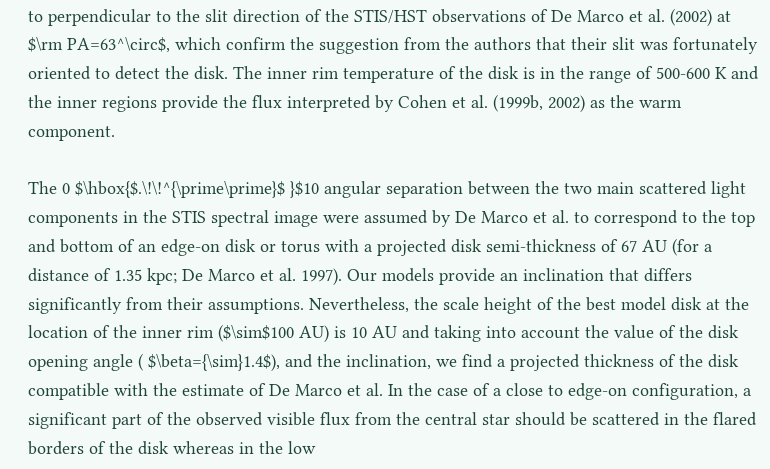to perpendicular to the slit direction of the STIS/HST observations of De Marco et al. (2002) at $\rm PA=63^\circ$, which confirm the suggestion from the authors that their slit was fortunately oriented to detect the disk. The inner rim temperature of the disk is in the range of 500-600 K and the inner regions provide the flux interpreted by Cohen et al. (1999b, 2002) as the warm component.

The 0 $\hbox{$.\!\!^{\prime\prime}$ }$10 angular separation between the two main scattered light components in the STIS spectral image were assumed by De Marco et al. to correspond to the top and bottom of an edge-on disk or torus with a projected disk semi-thickness of 67 AU (for a distance of 1.35 kpc; De Marco et al. 1997). Our models provide an inclination that differs significantly from their assumptions. Nevertheless, the scale height of the best model disk at the location of the inner rim ($\sim$100 AU) is 10 AU and taking into account the value of the disk opening angle ( $\beta={\sim}1.4$), and the inclination, we find a projected thickness of the disk compatible with the estimate of De Marco et al. In the case of a close to edge-on configuration, a significant part of the observed visible flux from the central star should be scattered in the flared borders of the disk whereas in the low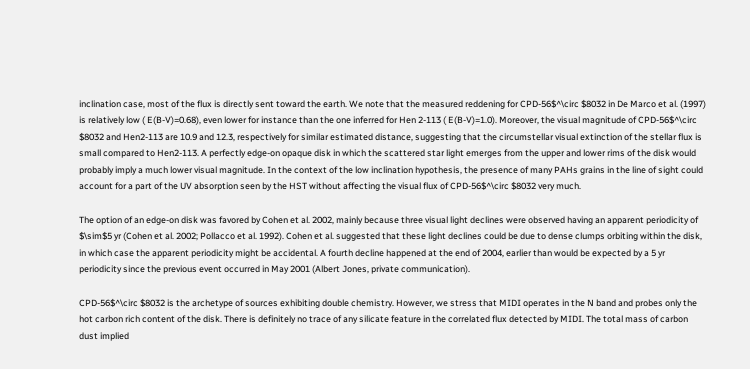inclination case, most of the flux is directly sent toward the earth. We note that the measured reddening for CPD-56$^\circ $8032 in De Marco et al. (1997) is relatively low ( E(B-V)=0.68), even lower for instance than the one inferred for Hen 2-113 ( E(B-V)=1.0). Moreover, the visual magnitude of CPD-56$^\circ $8032 and Hen2-113 are 10.9 and 12.3, respectively for similar estimated distance, suggesting that the circumstellar visual extinction of the stellar flux is small compared to Hen2-113. A perfectly edge-on opaque disk in which the scattered star light emerges from the upper and lower rims of the disk would probably imply a much lower visual magnitude. In the context of the low inclination hypothesis, the presence of many PAHs grains in the line of sight could account for a part of the UV absorption seen by the HST without affecting the visual flux of CPD-56$^\circ $8032 very much.

The option of an edge-on disk was favored by Cohen et al. 2002, mainly because three visual light declines were observed having an apparent periodicity of $\sim$5 yr (Cohen et al. 2002; Pollacco et al. 1992). Cohen et al. suggested that these light declines could be due to dense clumps orbiting within the disk, in which case the apparent periodicity might be accidental. A fourth decline happened at the end of 2004, earlier than would be expected by a 5 yr periodicity since the previous event occurred in May 2001 (Albert Jones, private communication).

CPD-56$^\circ $8032 is the archetype of sources exhibiting double chemistry. However, we stress that MIDI operates in the N band and probes only the hot carbon rich content of the disk. There is definitely no trace of any silicate feature in the correlated flux detected by MIDI. The total mass of carbon dust implied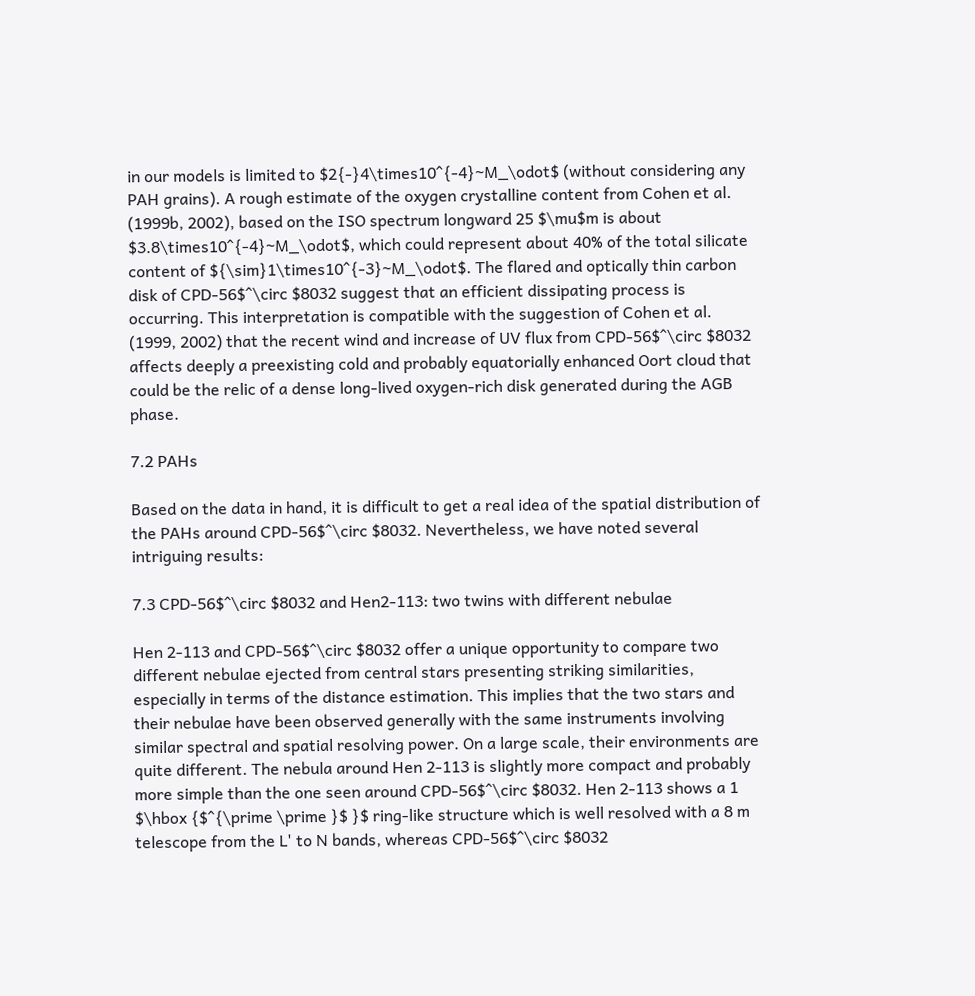in our models is limited to $2{-}4\times10^{-4}~M_\odot$ (without considering any PAH grains). A rough estimate of the oxygen crystalline content from Cohen et al. (1999b, 2002), based on the ISO spectrum longward 25 $\mu$m is about $3.8\times10^{-4}~M_\odot$, which could represent about 40% of the total silicate content of ${\sim}1\times10^{-3}~M_\odot$. The flared and optically thin carbon disk of CPD-56$^\circ $8032 suggest that an efficient dissipating process is occurring. This interpretation is compatible with the suggestion of Cohen et al. (1999, 2002) that the recent wind and increase of UV flux from CPD-56$^\circ $8032 affects deeply a preexisting cold and probably equatorially enhanced Oort cloud that could be the relic of a dense long-lived oxygen-rich disk generated during the AGB phase.

7.2 PAHs

Based on the data in hand, it is difficult to get a real idea of the spatial distribution of the PAHs around CPD-56$^\circ $8032. Nevertheless, we have noted several intriguing results:

7.3 CPD-56$^\circ $8032 and Hen2-113: two twins with different nebulae

Hen 2-113 and CPD-56$^\circ $8032 offer a unique opportunity to compare two different nebulae ejected from central stars presenting striking similarities, especially in terms of the distance estimation. This implies that the two stars and their nebulae have been observed generally with the same instruments involving similar spectral and spatial resolving power. On a large scale, their environments are quite different. The nebula around Hen 2-113 is slightly more compact and probably more simple than the one seen around CPD-56$^\circ $8032. Hen 2-113 shows a 1 $\hbox {$^{\prime \prime }$ }$ ring-like structure which is well resolved with a 8 m telescope from the L' to N bands, whereas CPD-56$^\circ $8032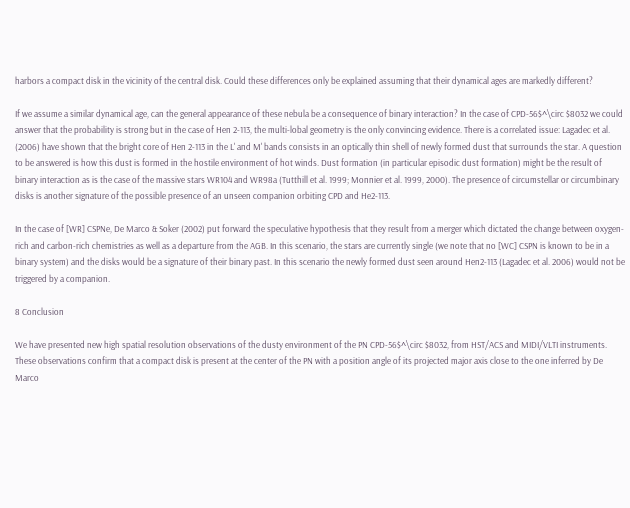harbors a compact disk in the vicinity of the central disk. Could these differences only be explained assuming that their dynamical ages are markedly different?

If we assume a similar dynamical age, can the general appearance of these nebula be a consequence of binary interaction? In the case of CPD-56$^\circ $8032 we could answer that the probability is strong but in the case of Hen 2-113, the multi-lobal geometry is the only convincing evidence. There is a correlated issue: Lagadec et al. (2006) have shown that the bright core of Hen 2-113 in the L' and M' bands consists in an optically thin shell of newly formed dust that surrounds the star. A question to be answered is how this dust is formed in the hostile environment of hot winds. Dust formation (in particular episodic dust formation) might be the result of binary interaction as is the case of the massive stars WR104 and WR98a (Tutthill et al. 1999; Monnier et al. 1999, 2000). The presence of circumstellar or circumbinary disks is another signature of the possible presence of an unseen companion orbiting CPD and He2-113.

In the case of [WR] CSPNe, De Marco & Soker (2002) put forward the speculative hypothesis that they result from a merger which dictated the change between oxygen-rich and carbon-rich chemistries as well as a departure from the AGB. In this scenario, the stars are currently single (we note that no [WC] CSPN is known to be in a binary system) and the disks would be a signature of their binary past. In this scenario the newly formed dust seen around Hen2-113 (Lagadec et al. 2006) would not be triggered by a companion.

8 Conclusion

We have presented new high spatial resolution observations of the dusty environment of the PN CPD-56$^\circ $8032, from HST/ACS and MIDI/VLTI instruments. These observations confirm that a compact disk is present at the center of the PN with a position angle of its projected major axis close to the one inferred by De Marco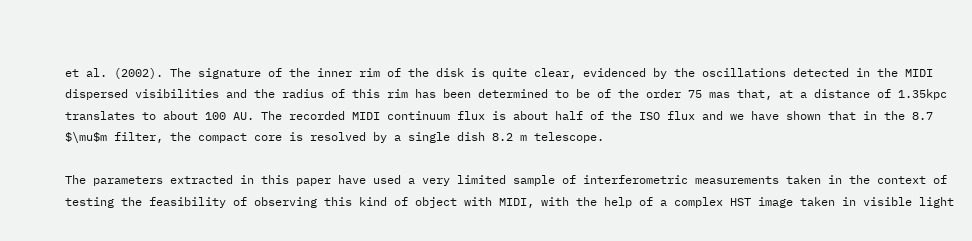et al. (2002). The signature of the inner rim of the disk is quite clear, evidenced by the oscillations detected in the MIDI dispersed visibilities and the radius of this rim has been determined to be of the order 75 mas that, at a distance of 1.35kpc translates to about 100 AU. The recorded MIDI continuum flux is about half of the ISO flux and we have shown that in the 8.7 $\mu$m filter, the compact core is resolved by a single dish 8.2 m telescope.

The parameters extracted in this paper have used a very limited sample of interferometric measurements taken in the context of testing the feasibility of observing this kind of object with MIDI, with the help of a complex HST image taken in visible light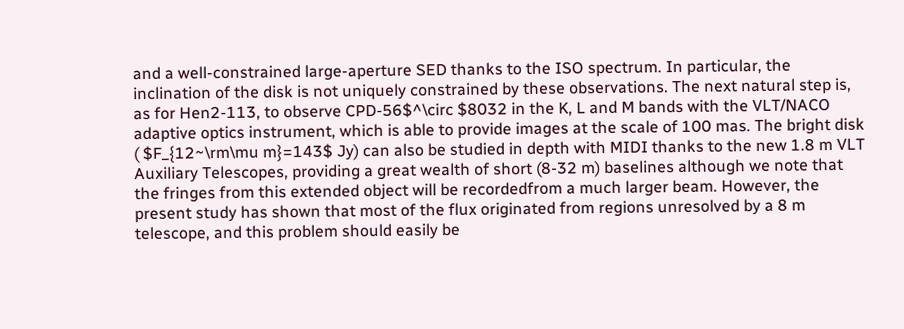and a well-constrained large-aperture SED thanks to the ISO spectrum. In particular, the inclination of the disk is not uniquely constrained by these observations. The next natural step is, as for Hen2-113, to observe CPD-56$^\circ $8032 in the K, L and M bands with the VLT/NACO adaptive optics instrument, which is able to provide images at the scale of 100 mas. The bright disk ( $F_{12~\rm\mu m}=143$ Jy) can also be studied in depth with MIDI thanks to the new 1.8 m VLT Auxiliary Telescopes, providing a great wealth of short (8-32 m) baselines although we note that the fringes from this extended object will be recordedfrom a much larger beam. However, the present study has shown that most of the flux originated from regions unresolved by a 8 m telescope, and this problem should easily be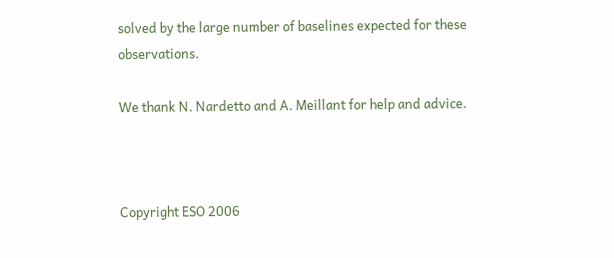solved by the large number of baselines expected for these observations.

We thank N. Nardetto and A. Meillant for help and advice.



Copyright ESO 2006